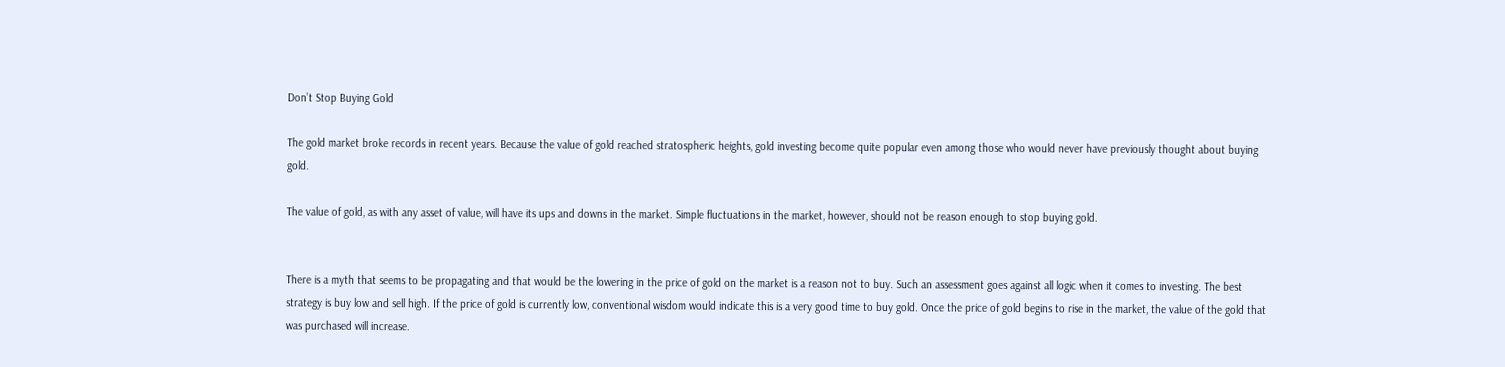Don’t Stop Buying Gold

The gold market broke records in recent years. Because the value of gold reached stratospheric heights, gold investing become quite popular even among those who would never have previously thought about buying gold.

The value of gold, as with any asset of value, will have its ups and downs in the market. Simple fluctuations in the market, however, should not be reason enough to stop buying gold.


There is a myth that seems to be propagating and that would be the lowering in the price of gold on the market is a reason not to buy. Such an assessment goes against all logic when it comes to investing. The best strategy is buy low and sell high. If the price of gold is currently low, conventional wisdom would indicate this is a very good time to buy gold. Once the price of gold begins to rise in the market, the value of the gold that was purchased will increase.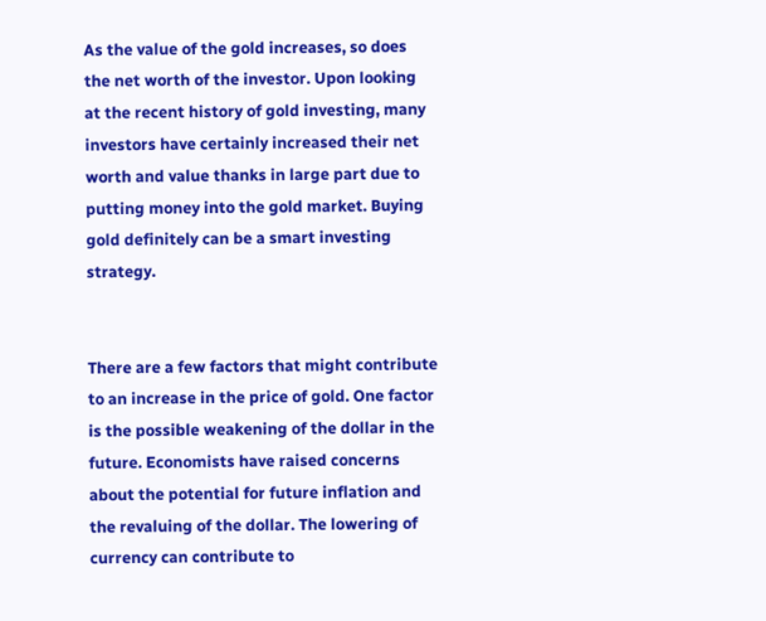As the value of the gold increases, so does the net worth of the investor. Upon looking at the recent history of gold investing, many investors have certainly increased their net worth and value thanks in large part due to putting money into the gold market. Buying gold definitely can be a smart investing strategy.


There are a few factors that might contribute to an increase in the price of gold. One factor is the possible weakening of the dollar in the future. Economists have raised concerns about the potential for future inflation and the revaluing of the dollar. The lowering of currency can contribute to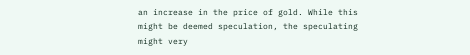an increase in the price of gold. While this might be deemed speculation, the speculating might very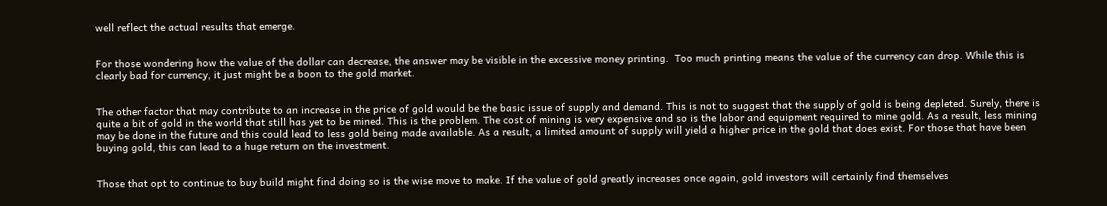well reflect the actual results that emerge.


For those wondering how the value of the dollar can decrease, the answer may be visible in the excessive money printing.  Too much printing means the value of the currency can drop. While this is clearly bad for currency, it just might be a boon to the gold market.


The other factor that may contribute to an increase in the price of gold would be the basic issue of supply and demand. This is not to suggest that the supply of gold is being depleted. Surely, there is quite a bit of gold in the world that still has yet to be mined. This is the problem. The cost of mining is very expensive and so is the labor and equipment required to mine gold. As a result, less mining may be done in the future and this could lead to less gold being made available. As a result, a limited amount of supply will yield a higher price in the gold that does exist. For those that have been buying gold, this can lead to a huge return on the investment.


Those that opt to continue to buy build might find doing so is the wise move to make. If the value of gold greatly increases once again, gold investors will certainly find themselves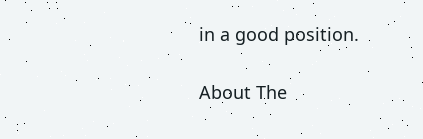in a good position.

About The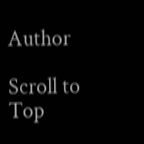Author

Scroll to Top